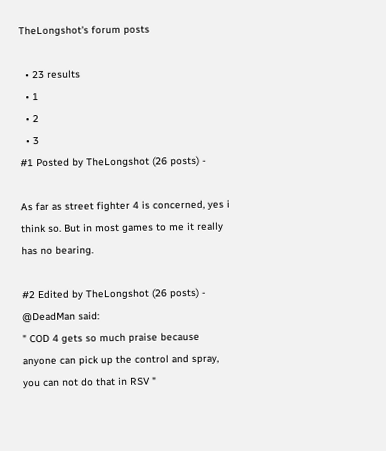TheLongshot's forum posts

  • 23 results
  • 1
  • 2
  • 3
#1 Posted by TheLongshot (26 posts) -

As far as street fighter 4 is concerned, yes i think so. But in most games to me it really has no bearing.

#2 Edited by TheLongshot (26 posts) -
@DeadMan said:
" COD 4 gets so much praise because anyone can pick up the control and spray, you can not do that in RSV "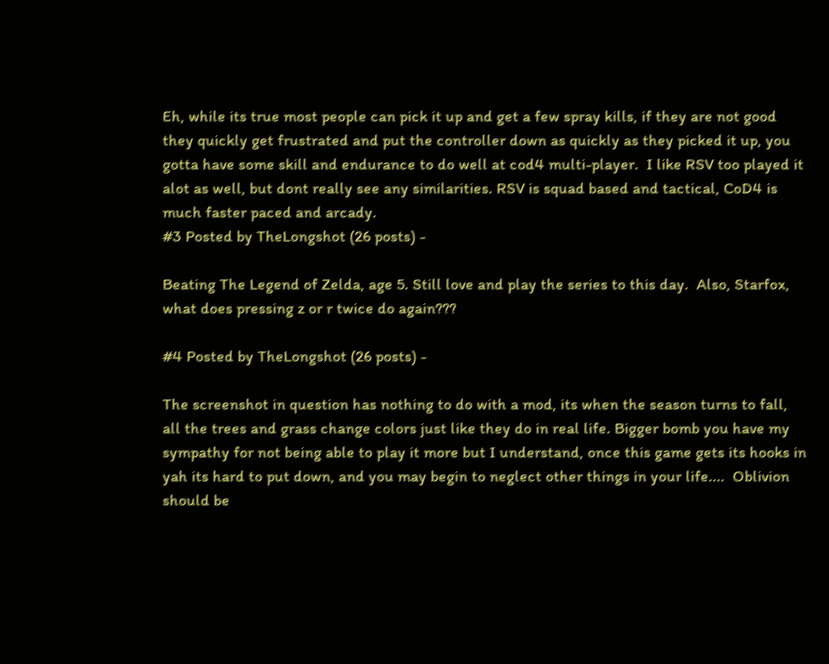Eh, while its true most people can pick it up and get a few spray kills, if they are not good they quickly get frustrated and put the controller down as quickly as they picked it up, you gotta have some skill and endurance to do well at cod4 multi-player.  I like RSV too played it alot as well, but dont really see any similarities. RSV is squad based and tactical, CoD4 is much faster paced and arcady.
#3 Posted by TheLongshot (26 posts) -

Beating The Legend of Zelda, age 5. Still love and play the series to this day.  Also, Starfox, what does pressing z or r twice do again???

#4 Posted by TheLongshot (26 posts) -

The screenshot in question has nothing to do with a mod, its when the season turns to fall, all the trees and grass change colors just like they do in real life. Bigger bomb you have my sympathy for not being able to play it more but I understand, once this game gets its hooks in yah its hard to put down, and you may begin to neglect other things in your life....  Oblivion should be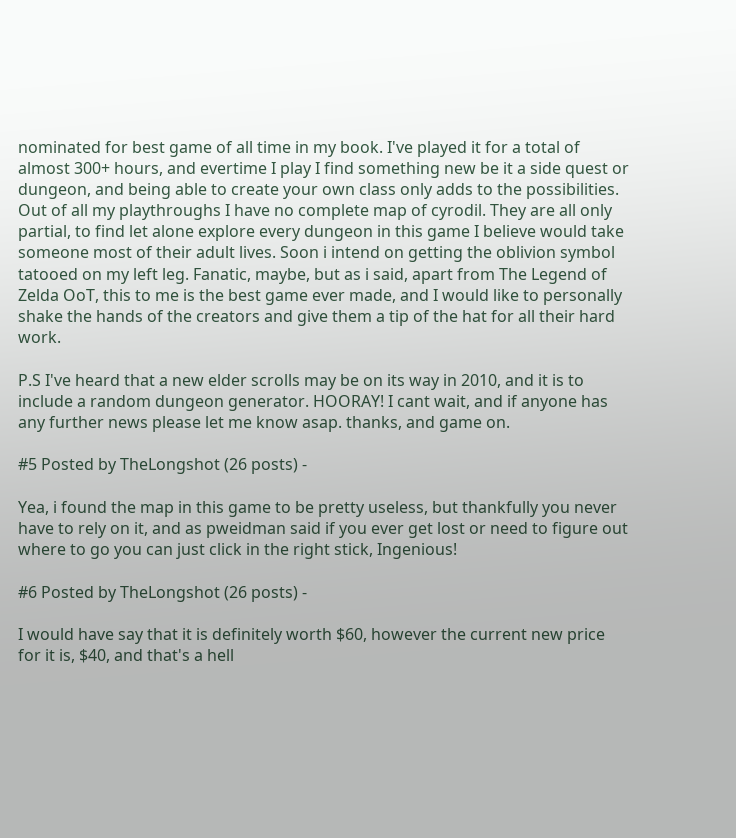nominated for best game of all time in my book. I've played it for a total of almost 300+ hours, and evertime I play I find something new be it a side quest or dungeon, and being able to create your own class only adds to the possibilities. Out of all my playthroughs I have no complete map of cyrodil. They are all only partial, to find let alone explore every dungeon in this game I believe would take someone most of their adult lives. Soon i intend on getting the oblivion symbol tatooed on my left leg. Fanatic, maybe, but as i said, apart from The Legend of Zelda OoT, this to me is the best game ever made, and I would like to personally shake the hands of the creators and give them a tip of the hat for all their hard work.

P.S I've heard that a new elder scrolls may be on its way in 2010, and it is to include a random dungeon generator. HOORAY! I cant wait, and if anyone has any further news please let me know asap. thanks, and game on.

#5 Posted by TheLongshot (26 posts) -

Yea, i found the map in this game to be pretty useless, but thankfully you never have to rely on it, and as pweidman said if you ever get lost or need to figure out where to go you can just click in the right stick, Ingenious!

#6 Posted by TheLongshot (26 posts) -

I would have say that it is definitely worth $60, however the current new price for it is, $40, and that's a hell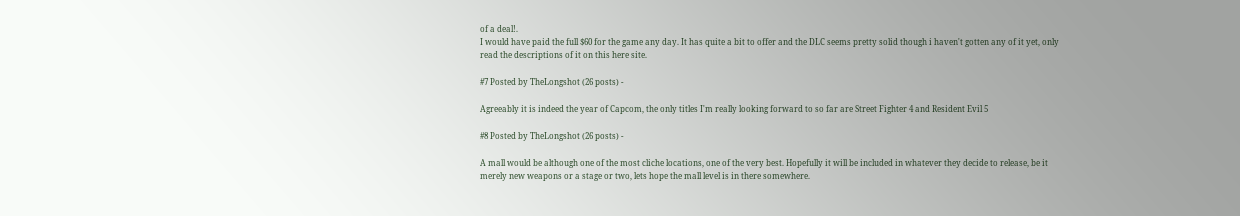of a deal!.
I would have paid the full $60 for the game any day. It has quite a bit to offer and the DLC seems pretty solid though i haven't gotten any of it yet, only read the descriptions of it on this here site.

#7 Posted by TheLongshot (26 posts) -

Agreeably it is indeed the year of Capcom, the only titles I'm really looking forward to so far are Street Fighter 4 and Resident Evil 5

#8 Posted by TheLongshot (26 posts) -

A mall would be although one of the most cliche locations, one of the very best. Hopefully it will be included in whatever they decide to release, be it merely new weapons or a stage or two, lets hope the mall level is in there somewhere.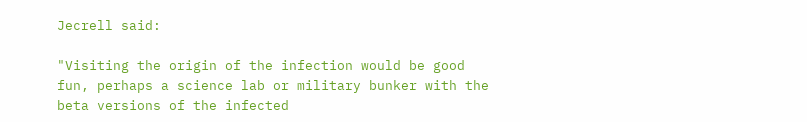Jecrell said:

"Visiting the origin of the infection would be good fun, perhaps a science lab or military bunker with the beta versions of the infected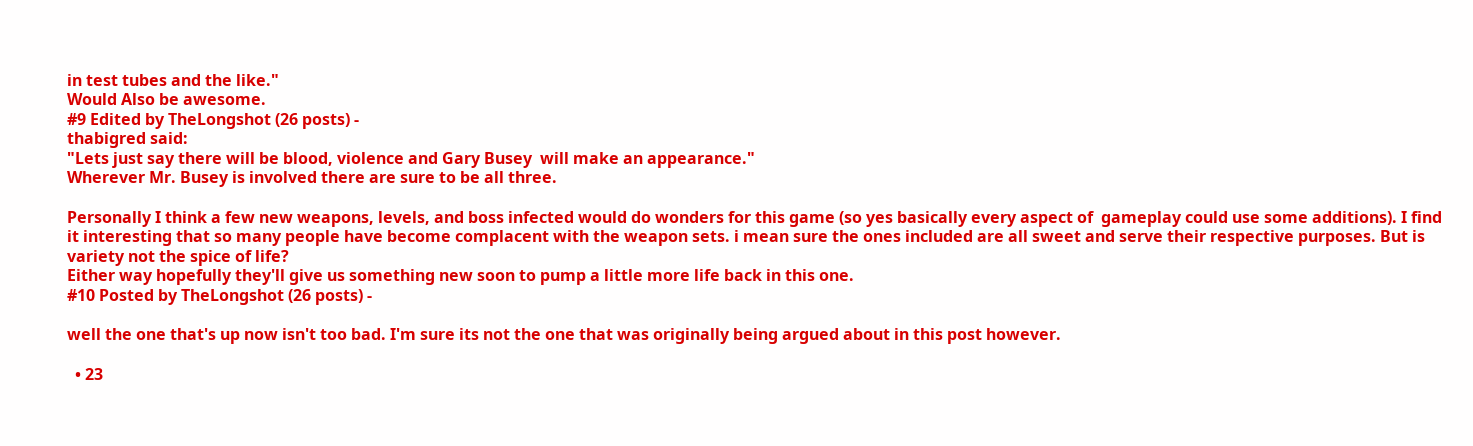in test tubes and the like."
Would Also be awesome.
#9 Edited by TheLongshot (26 posts) -
thabigred said:
"Lets just say there will be blood, violence and Gary Busey  will make an appearance."
Wherever Mr. Busey is involved there are sure to be all three.

Personally I think a few new weapons, levels, and boss infected would do wonders for this game (so yes basically every aspect of  gameplay could use some additions). I find it interesting that so many people have become complacent with the weapon sets. i mean sure the ones included are all sweet and serve their respective purposes. But is variety not the spice of life?
Either way hopefully they'll give us something new soon to pump a little more life back in this one.
#10 Posted by TheLongshot (26 posts) -

well the one that's up now isn't too bad. I'm sure its not the one that was originally being argued about in this post however.

  • 23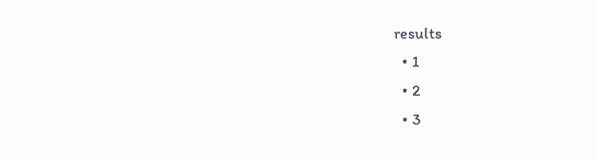results
  • 1
  • 2
  • 3